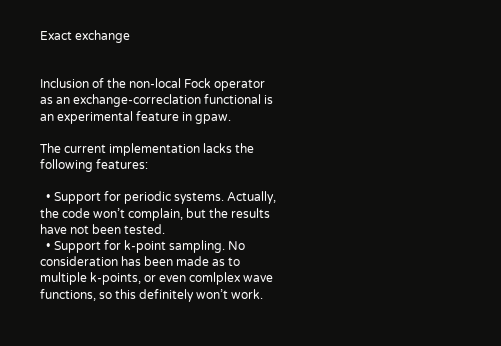Exact exchange


Inclusion of the non-local Fock operator as an exchange-correclation functional is an experimental feature in gpaw.

The current implementation lacks the following features:

  • Support for periodic systems. Actually, the code won’t complain, but the results have not been tested.
  • Support for k-point sampling. No consideration has been made as to multiple k-points, or even comlplex wave functions, so this definitely won’t work.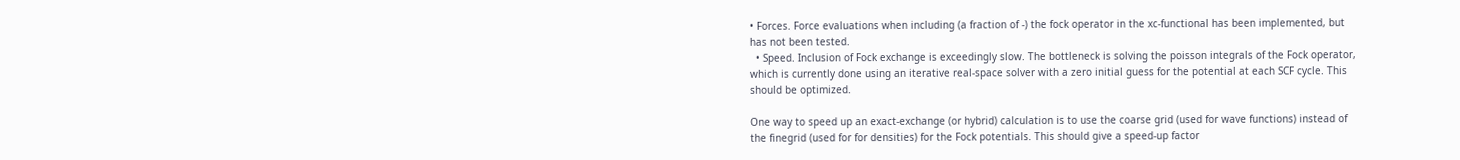• Forces. Force evaluations when including (a fraction of -) the fock operator in the xc-functional has been implemented, but has not been tested.
  • Speed. Inclusion of Fock exchange is exceedingly slow. The bottleneck is solving the poisson integrals of the Fock operator, which is currently done using an iterative real-space solver with a zero initial guess for the potential at each SCF cycle. This should be optimized.

One way to speed up an exact-exchange (or hybrid) calculation is to use the coarse grid (used for wave functions) instead of the finegrid (used for for densities) for the Fock potentials. This should give a speed-up factor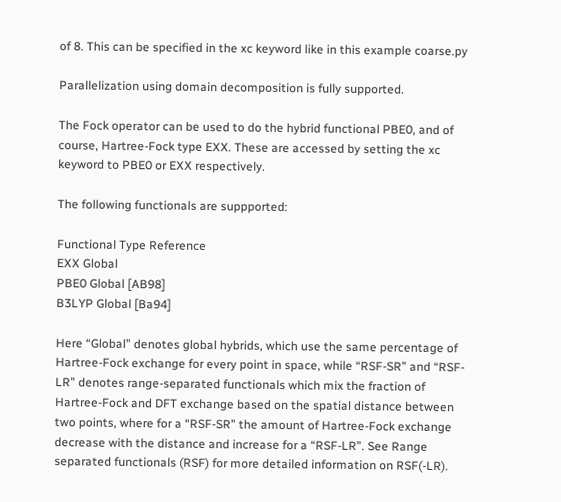of 8. This can be specified in the xc keyword like in this example coarse.py

Parallelization using domain decomposition is fully supported.

The Fock operator can be used to do the hybrid functional PBE0, and of course, Hartree-Fock type EXX. These are accessed by setting the xc keyword to PBE0 or EXX respectively.

The following functionals are suppported:

Functional Type Reference
EXX Global
PBE0 Global [AB98]
B3LYP Global [Ba94]

Here “Global” denotes global hybrids, which use the same percentage of Hartree-Fock exchange for every point in space, while “RSF-SR” and “RSF-LR” denotes range-separated functionals which mix the fraction of Hartree-Fock and DFT exchange based on the spatial distance between two points, where for a “RSF-SR” the amount of Hartree-Fock exchange decrease with the distance and increase for a “RSF-LR”. See Range separated functionals (RSF) for more detailed information on RSF(-LR).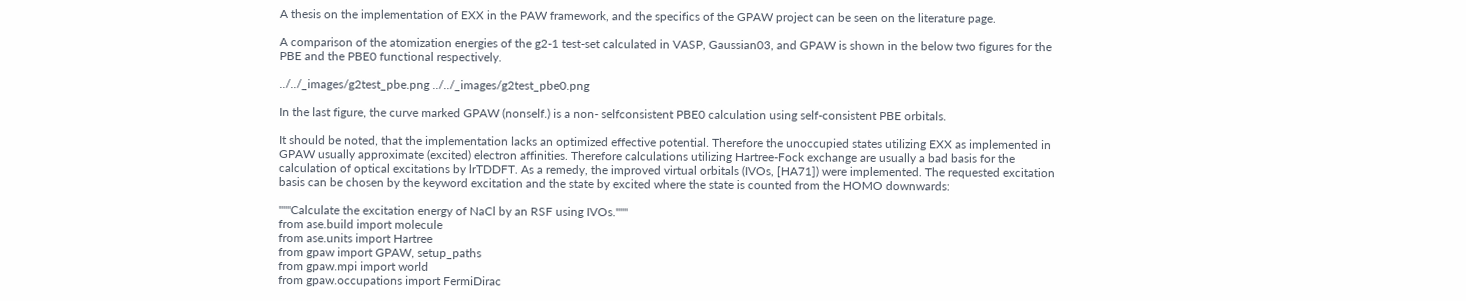A thesis on the implementation of EXX in the PAW framework, and the specifics of the GPAW project can be seen on the literature page.

A comparison of the atomization energies of the g2-1 test-set calculated in VASP, Gaussian03, and GPAW is shown in the below two figures for the PBE and the PBE0 functional respectively.

../../_images/g2test_pbe.png ../../_images/g2test_pbe0.png

In the last figure, the curve marked GPAW (nonself.) is a non- selfconsistent PBE0 calculation using self-consistent PBE orbitals.

It should be noted, that the implementation lacks an optimized effective potential. Therefore the unoccupied states utilizing EXX as implemented in GPAW usually approximate (excited) electron affinities. Therefore calculations utilizing Hartree-Fock exchange are usually a bad basis for the calculation of optical excitations by lrTDDFT. As a remedy, the improved virtual orbitals (IVOs, [HA71]) were implemented. The requested excitation basis can be chosen by the keyword excitation and the state by excited where the state is counted from the HOMO downwards:

"""Calculate the excitation energy of NaCl by an RSF using IVOs."""
from ase.build import molecule
from ase.units import Hartree
from gpaw import GPAW, setup_paths
from gpaw.mpi import world
from gpaw.occupations import FermiDirac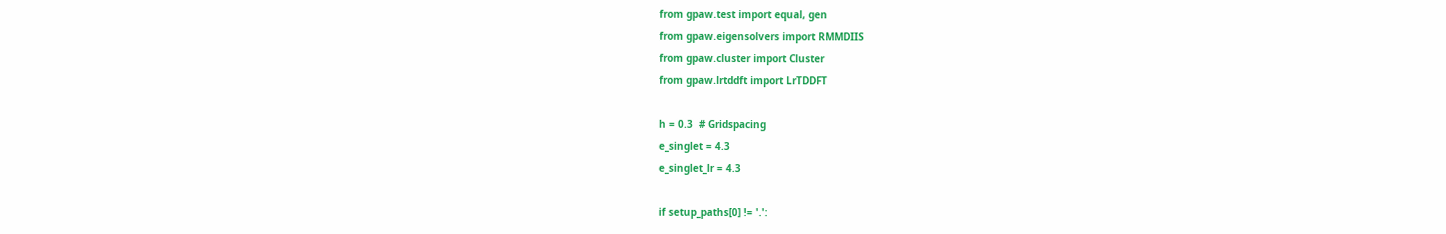from gpaw.test import equal, gen
from gpaw.eigensolvers import RMMDIIS
from gpaw.cluster import Cluster
from gpaw.lrtddft import LrTDDFT

h = 0.3  # Gridspacing
e_singlet = 4.3
e_singlet_lr = 4.3

if setup_paths[0] != '.':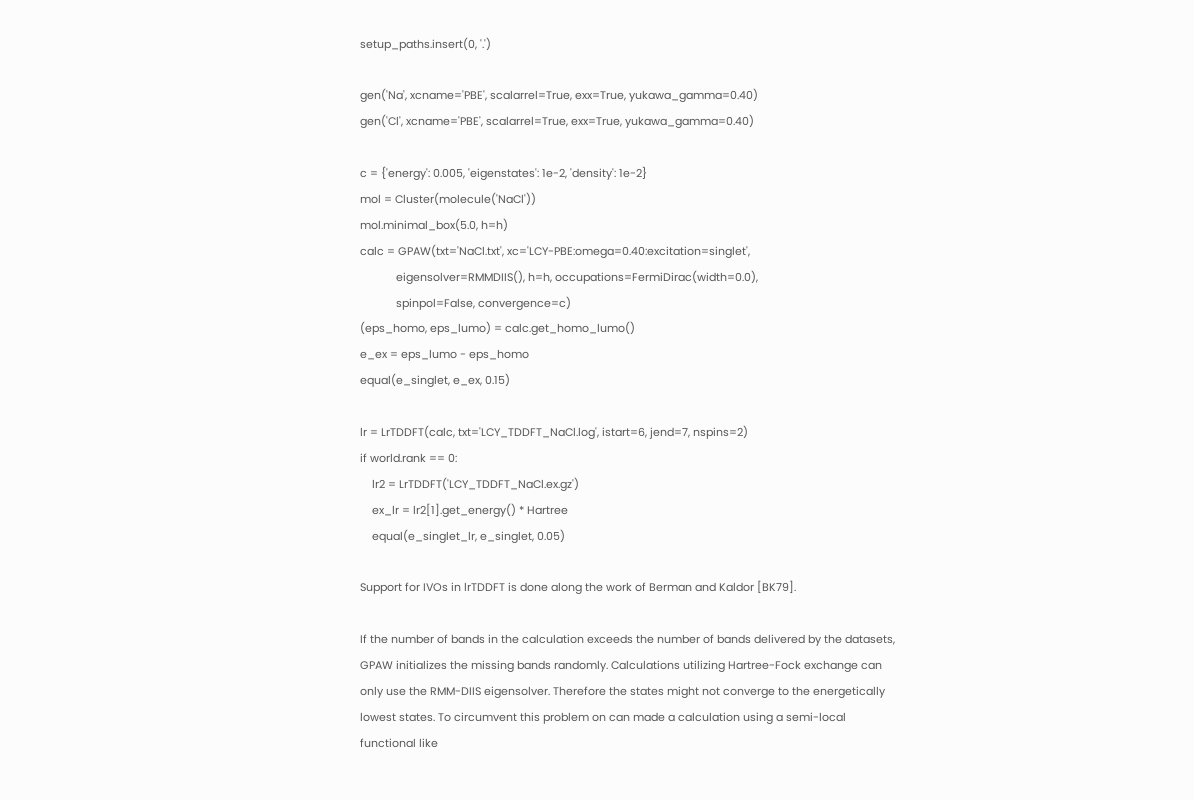setup_paths.insert(0, '.')

gen('Na', xcname='PBE', scalarrel=True, exx=True, yukawa_gamma=0.40)
gen('Cl', xcname='PBE', scalarrel=True, exx=True, yukawa_gamma=0.40)

c = {'energy': 0.005, 'eigenstates': 1e-2, 'density': 1e-2}
mol = Cluster(molecule('NaCl'))
mol.minimal_box(5.0, h=h)
calc = GPAW(txt='NaCl.txt', xc='LCY-PBE:omega=0.40:excitation=singlet',
            eigensolver=RMMDIIS(), h=h, occupations=FermiDirac(width=0.0),
            spinpol=False, convergence=c)
(eps_homo, eps_lumo) = calc.get_homo_lumo()
e_ex = eps_lumo - eps_homo
equal(e_singlet, e_ex, 0.15)

lr = LrTDDFT(calc, txt='LCY_TDDFT_NaCl.log', istart=6, jend=7, nspins=2)
if world.rank == 0:
    lr2 = LrTDDFT('LCY_TDDFT_NaCl.ex.gz')
    ex_lr = lr2[1].get_energy() * Hartree
    equal(e_singlet_lr, e_singlet, 0.05)

Support for IVOs in lrTDDFT is done along the work of Berman and Kaldor [BK79].

If the number of bands in the calculation exceeds the number of bands delivered by the datasets, GPAW initializes the missing bands randomly. Calculations utilizing Hartree-Fock exchange can only use the RMM-DIIS eigensolver. Therefore the states might not converge to the energetically lowest states. To circumvent this problem on can made a calculation using a semi-local functional like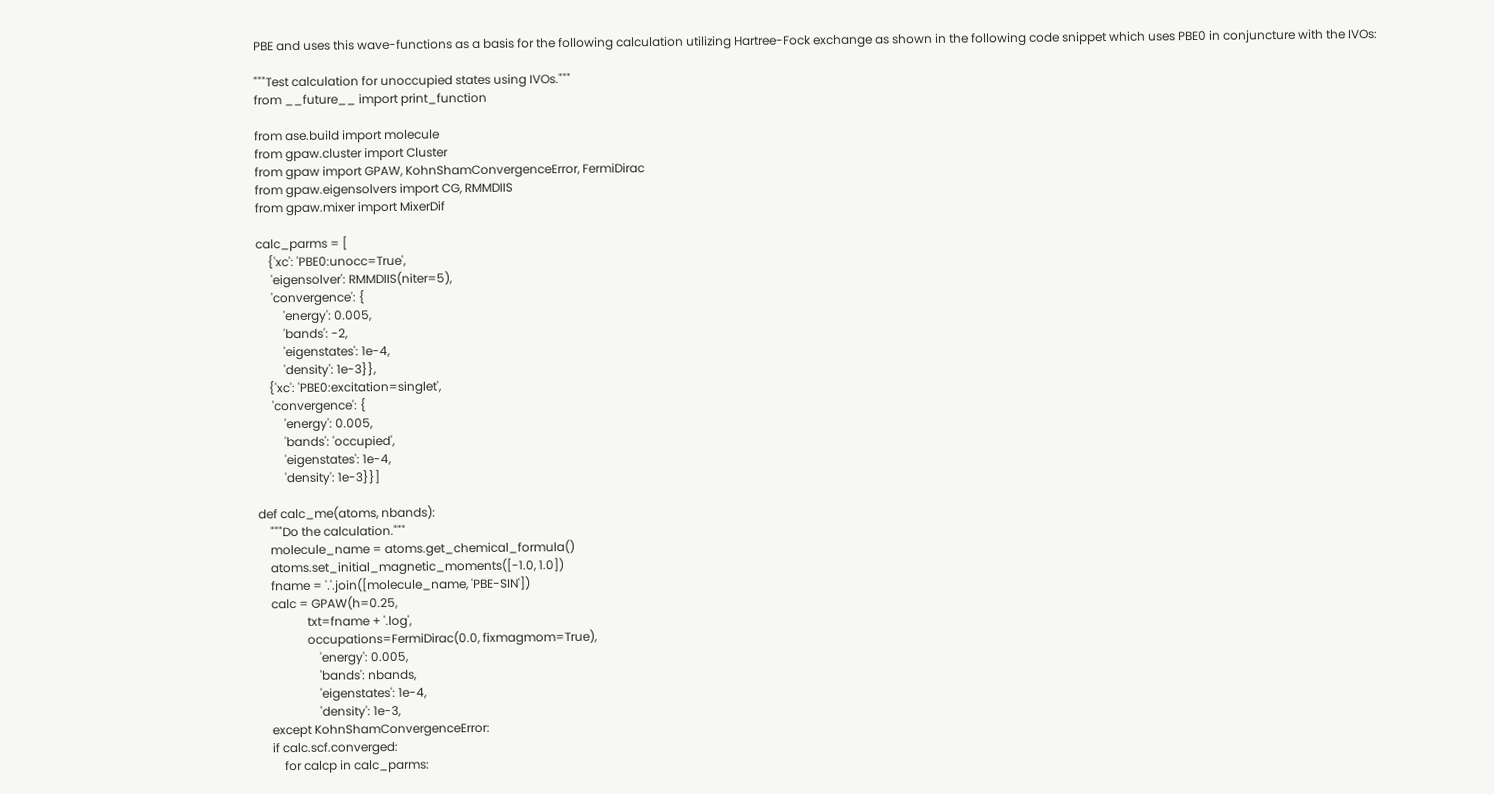PBE and uses this wave-functions as a basis for the following calculation utilizing Hartree-Fock exchange as shown in the following code snippet which uses PBE0 in conjuncture with the IVOs:

"""Test calculation for unoccupied states using IVOs."""
from __future__ import print_function

from ase.build import molecule
from gpaw.cluster import Cluster
from gpaw import GPAW, KohnShamConvergenceError, FermiDirac
from gpaw.eigensolvers import CG, RMMDIIS
from gpaw.mixer import MixerDif

calc_parms = [
    {'xc': 'PBE0:unocc=True',
     'eigensolver': RMMDIIS(niter=5),
     'convergence': {
         'energy': 0.005,
         'bands': -2,
         'eigenstates': 1e-4,
         'density': 1e-3}},
    {'xc': 'PBE0:excitation=singlet',
     'convergence': {
         'energy': 0.005,
         'bands': 'occupied',
         'eigenstates': 1e-4,
         'density': 1e-3}}]

def calc_me(atoms, nbands):
    """Do the calculation."""
    molecule_name = atoms.get_chemical_formula()
    atoms.set_initial_magnetic_moments([-1.0, 1.0])
    fname = '.'.join([molecule_name, 'PBE-SIN'])
    calc = GPAW(h=0.25,
                txt=fname + '.log',
                occupations=FermiDirac(0.0, fixmagmom=True),
                    'energy': 0.005,
                    'bands': nbands,
                    'eigenstates': 1e-4,
                    'density': 1e-3,
    except KohnShamConvergenceError:
    if calc.scf.converged:
        for calcp in calc_parms: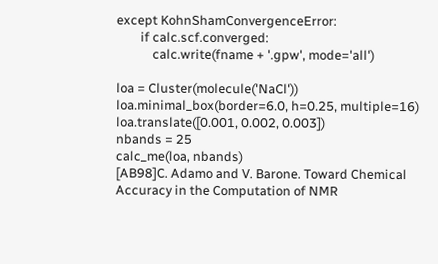except KohnShamConvergenceError:
        if calc.scf.converged:
            calc.write(fname + '.gpw', mode='all')

loa = Cluster(molecule('NaCl'))
loa.minimal_box(border=6.0, h=0.25, multiple=16)
loa.translate([0.001, 0.002, 0.003])
nbands = 25
calc_me(loa, nbands)
[AB98]C. Adamo and V. Barone. Toward Chemical Accuracy in the Computation of NMR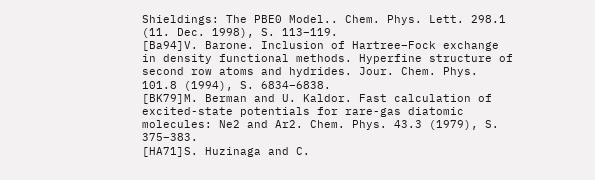Shieldings: The PBE0 Model.. Chem. Phys. Lett. 298.1 (11. Dec. 1998), S. 113–119.
[Ba94]V. Barone. Inclusion of Hartree–Fock exchange in density functional methods. Hyperfine structure of second row atoms and hydrides. Jour. Chem. Phys. 101.8 (1994), S. 6834–6838.
[BK79]M. Berman and U. Kaldor. Fast calculation of excited-state potentials for rare-gas diatomic molecules: Ne2 and Ar2. Chem. Phys. 43.3 (1979), S. 375–383.
[HA71]S. Huzinaga and C.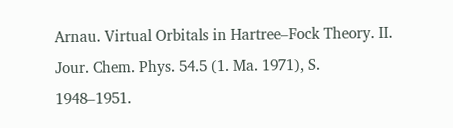Arnau. Virtual Orbitals in Hartree–Fock Theory. II. Jour. Chem. Phys. 54.5 (1. Ma. 1971), S. 1948–1951.